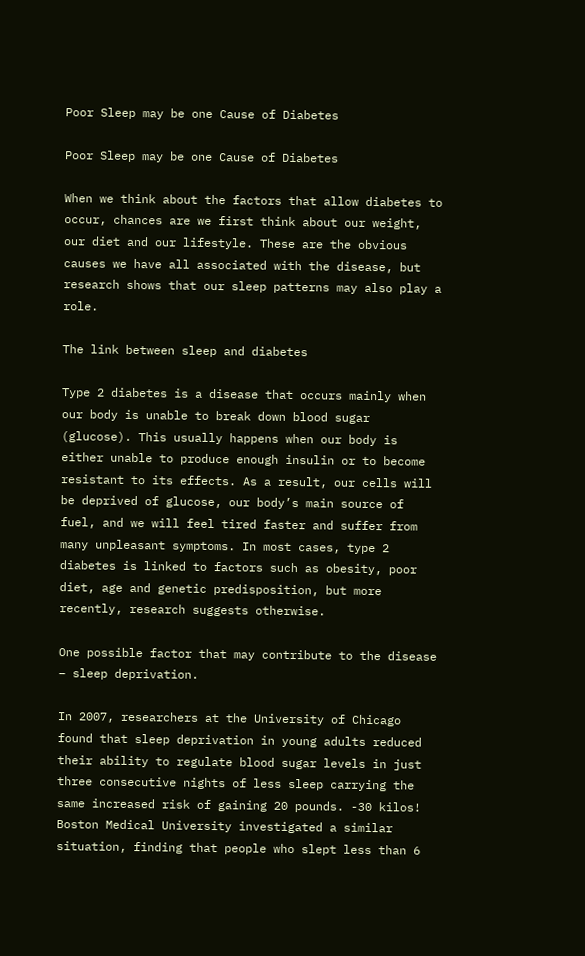Poor Sleep may be one Cause of Diabetes

Poor Sleep may be one Cause of Diabetes

When we think about the factors that allow diabetes to occur, chances are we first think about our weight, our diet and our lifestyle. These are the obvious causes we have all associated with the disease, but research shows that our sleep patterns may also play a role.

The link between sleep and diabetes

Type 2 diabetes is a disease that occurs mainly when our body is unable to break down blood sugar (glucose). This usually happens when our body is either unable to produce enough insulin or to become resistant to its effects. As a result, our cells will be deprived of glucose, our body’s main source of fuel, and we will feel tired faster and suffer from many unpleasant symptoms. In most cases, type 2 diabetes is linked to factors such as obesity, poor diet, age and genetic predisposition, but more recently, research suggests otherwise.

One possible factor that may contribute to the disease – sleep deprivation.

In 2007, researchers at the University of Chicago found that sleep deprivation in young adults reduced their ability to regulate blood sugar levels in just three consecutive nights of less sleep carrying the same increased risk of gaining 20 pounds. -30 kilos! Boston Medical University investigated a similar situation, finding that people who slept less than 6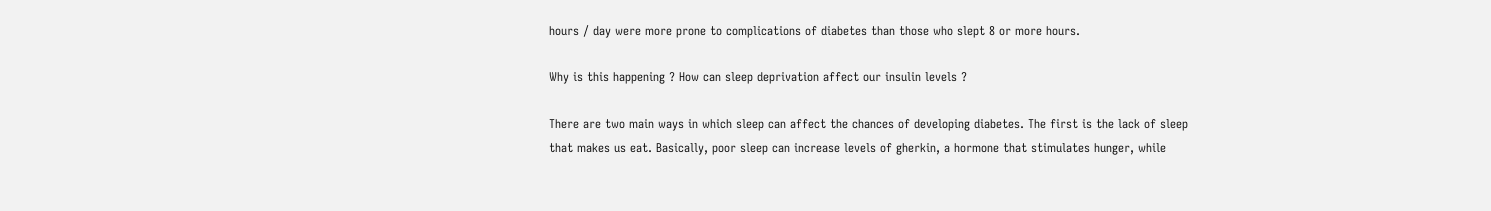hours / day were more prone to complications of diabetes than those who slept 8 or more hours.

Why is this happening ? How can sleep deprivation affect our insulin levels ?

There are two main ways in which sleep can affect the chances of developing diabetes. The first is the lack of sleep that makes us eat. Basically, poor sleep can increase levels of gherkin, a hormone that stimulates hunger, while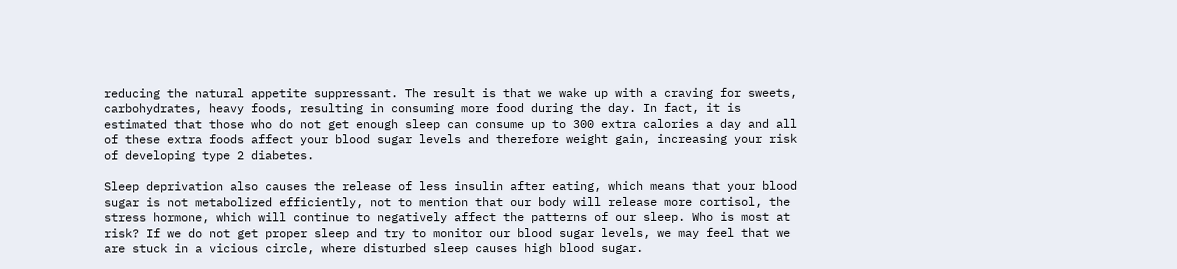reducing the natural appetite suppressant. The result is that we wake up with a craving for sweets, carbohydrates, heavy foods, resulting in consuming more food during the day. In fact, it is estimated that those who do not get enough sleep can consume up to 300 extra calories a day and all of these extra foods affect your blood sugar levels and therefore weight gain, increasing your risk of developing type 2 diabetes.

Sleep deprivation also causes the release of less insulin after eating, which means that your blood sugar is not metabolized efficiently, not to mention that our body will release more cortisol, the stress hormone, which will continue to negatively affect the patterns of our sleep. Who is most at risk? If we do not get proper sleep and try to monitor our blood sugar levels, we may feel that we are stuck in a vicious circle, where disturbed sleep causes high blood sugar.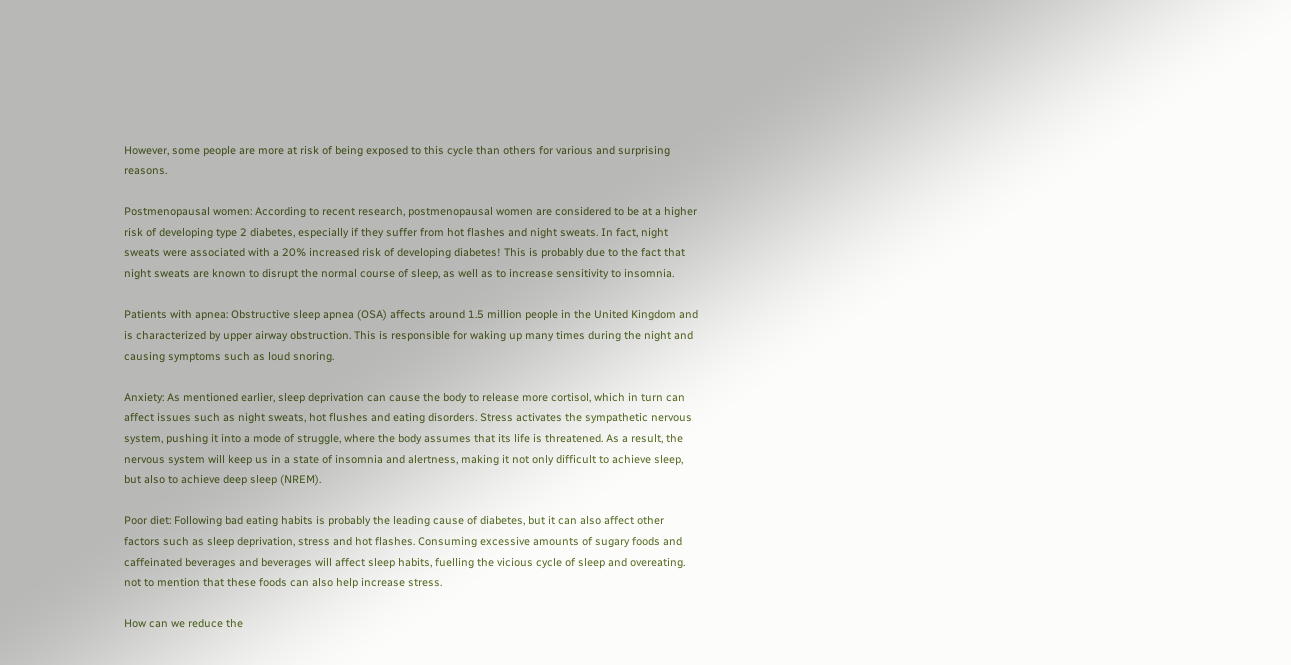However, some people are more at risk of being exposed to this cycle than others for various and surprising reasons.

Postmenopausal women: According to recent research, postmenopausal women are considered to be at a higher risk of developing type 2 diabetes, especially if they suffer from hot flashes and night sweats. In fact, night sweats were associated with a 20% increased risk of developing diabetes! This is probably due to the fact that night sweats are known to disrupt the normal course of sleep, as well as to increase sensitivity to insomnia.

Patients with apnea: Obstructive sleep apnea (OSA) affects around 1.5 million people in the United Kingdom and is characterized by upper airway obstruction. This is responsible for waking up many times during the night and causing symptoms such as loud snoring.

Anxiety: As mentioned earlier, sleep deprivation can cause the body to release more cortisol, which in turn can affect issues such as night sweats, hot flushes and eating disorders. Stress activates the sympathetic nervous system, pushing it into a mode of struggle, where the body assumes that its life is threatened. As a result, the nervous system will keep us in a state of insomnia and alertness, making it not only difficult to achieve sleep, but also to achieve deep sleep (NREM).

Poor diet: Following bad eating habits is probably the leading cause of diabetes, but it can also affect other factors such as sleep deprivation, stress and hot flashes. Consuming excessive amounts of sugary foods and caffeinated beverages and beverages will affect sleep habits, fuelling the vicious cycle of sleep and overeating. not to mention that these foods can also help increase stress.

How can we reduce the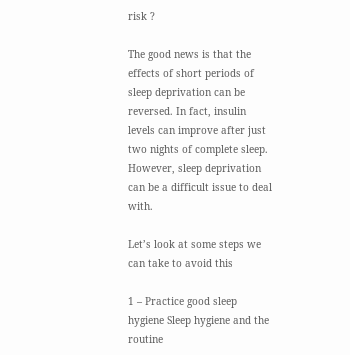risk ?

The good news is that the effects of short periods of sleep deprivation can be reversed. In fact, insulin levels can improve after just two nights of complete sleep. However, sleep deprivation can be a difficult issue to deal with.

Let’s look at some steps we can take to avoid this

1 – Practice good sleep hygiene Sleep hygiene and the routine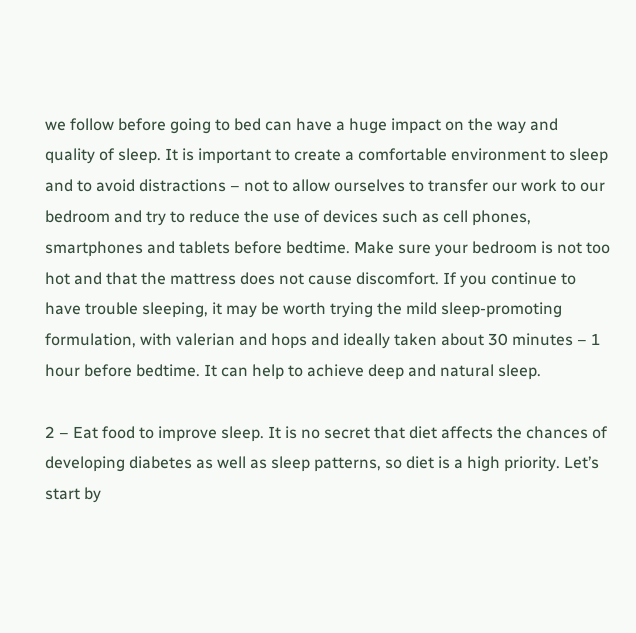we follow before going to bed can have a huge impact on the way and quality of sleep. It is important to create a comfortable environment to sleep and to avoid distractions – not to allow ourselves to transfer our work to our bedroom and try to reduce the use of devices such as cell phones, smartphones and tablets before bedtime. Make sure your bedroom is not too hot and that the mattress does not cause discomfort. If you continue to have trouble sleeping, it may be worth trying the mild sleep-promoting formulation, with valerian and hops and ideally taken about 30 minutes – 1 hour before bedtime. It can help to achieve deep and natural sleep.

2 – Eat food to improve sleep. It is no secret that diet affects the chances of developing diabetes as well as sleep patterns, so diet is a high priority. Let’s start by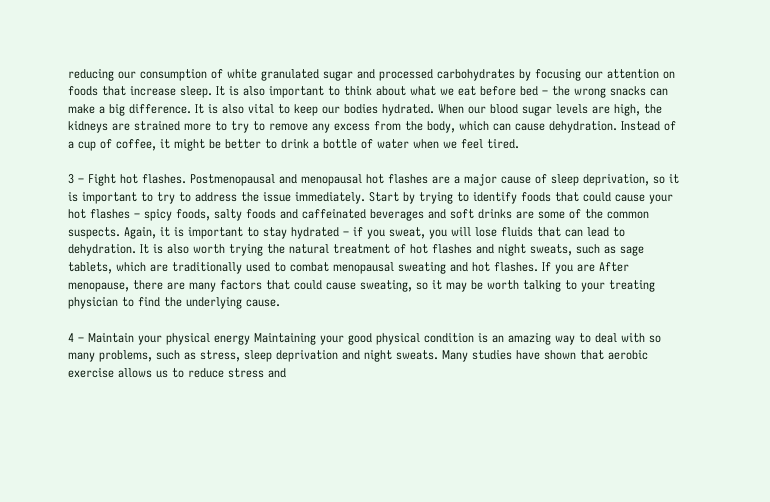reducing our consumption of white granulated sugar and processed carbohydrates by focusing our attention on foods that increase sleep. It is also important to think about what we eat before bed – the wrong snacks can make a big difference. It is also vital to keep our bodies hydrated. When our blood sugar levels are high, the kidneys are strained more to try to remove any excess from the body, which can cause dehydration. Instead of a cup of coffee, it might be better to drink a bottle of water when we feel tired.

3 – Fight hot flashes. Postmenopausal and menopausal hot flashes are a major cause of sleep deprivation, so it is important to try to address the issue immediately. Start by trying to identify foods that could cause your hot flashes – spicy foods, salty foods and caffeinated beverages and soft drinks are some of the common suspects. Again, it is important to stay hydrated – if you sweat, you will lose fluids that can lead to dehydration. It is also worth trying the natural treatment of hot flashes and night sweats, such as sage tablets, which are traditionally used to combat menopausal sweating and hot flashes. If you are After menopause, there are many factors that could cause sweating, so it may be worth talking to your treating physician to find the underlying cause.

4 – Maintain your physical energy Maintaining your good physical condition is an amazing way to deal with so many problems, such as stress, sleep deprivation and night sweats. Many studies have shown that aerobic exercise allows us to reduce stress and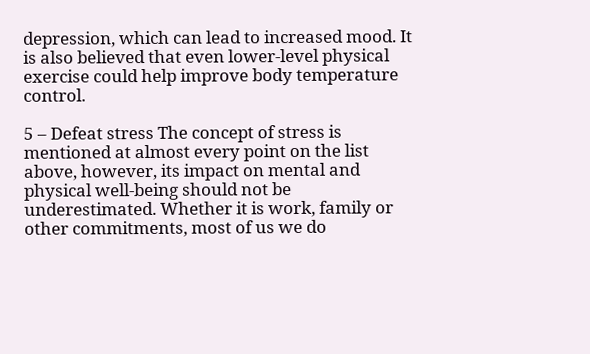depression, which can lead to increased mood. It is also believed that even lower-level physical exercise could help improve body temperature control.

5 – Defeat stress The concept of stress is mentioned at almost every point on the list above, however, its impact on mental and physical well-being should not be underestimated. Whether it is work, family or other commitments, most of us we do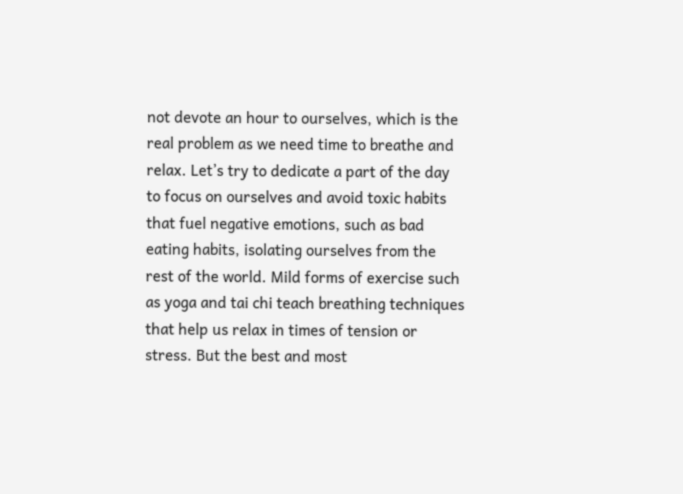not devote an hour to ourselves, which is the real problem as we need time to breathe and relax. Let’s try to dedicate a part of the day to focus on ourselves and avoid toxic habits that fuel negative emotions, such as bad eating habits, isolating ourselves from the rest of the world. Mild forms of exercise such as yoga and tai chi teach breathing techniques that help us relax in times of tension or stress. But the best and most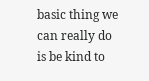basic thing we can really do is be kind to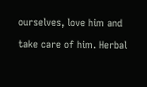ourselves, love him and take care of him. Herbal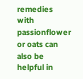remedies with passionflower or oats can also be helpful in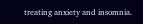treating anxiety and insomnia.